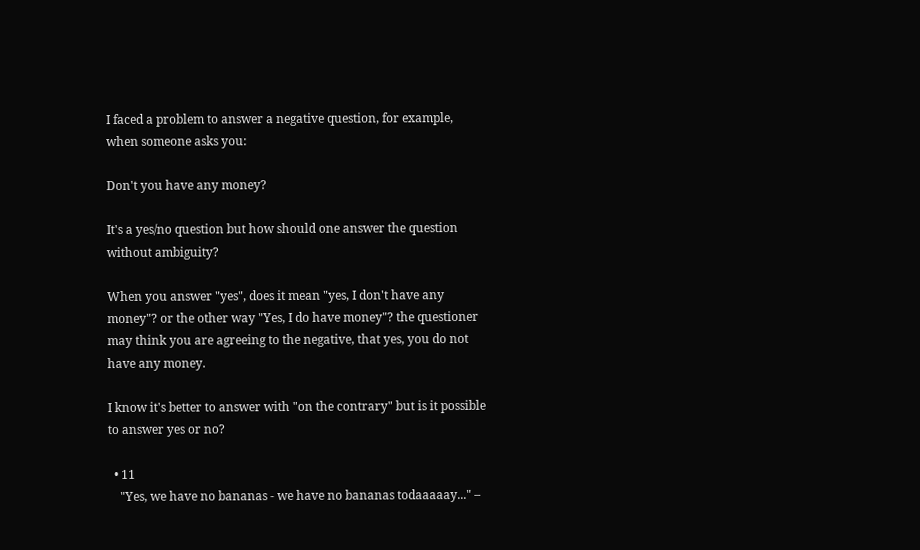I faced a problem to answer a negative question, for example, when someone asks you:

Don't you have any money?

It's a yes/no question but how should one answer the question without ambiguity?

When you answer "yes", does it mean "yes, I don't have any money"? or the other way "Yes, I do have money"? the questioner may think you are agreeing to the negative, that yes, you do not have any money.

I know it's better to answer with "on the contrary" but is it possible to answer yes or no?

  • 11
    "Yes, we have no bananas - we have no bananas todaaaaay..." –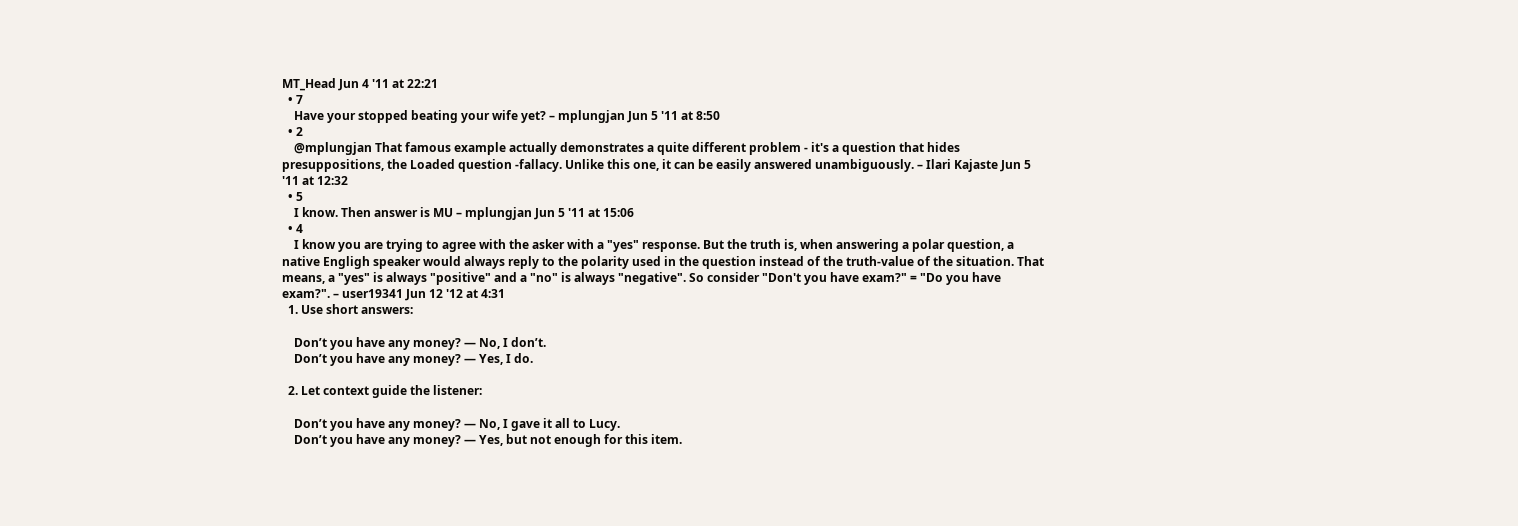MT_Head Jun 4 '11 at 22:21
  • 7
    Have your stopped beating your wife yet? – mplungjan Jun 5 '11 at 8:50
  • 2
    @mplungjan That famous example actually demonstrates a quite different problem - it's a question that hides presuppositions, the Loaded question -fallacy. Unlike this one, it can be easily answered unambiguously. – Ilari Kajaste Jun 5 '11 at 12:32
  • 5
    I know. Then answer is MU – mplungjan Jun 5 '11 at 15:06
  • 4
    I know you are trying to agree with the asker with a "yes" response. But the truth is, when answering a polar question, a native Engligh speaker would always reply to the polarity used in the question instead of the truth-value of the situation. That means, a "yes" is always "positive" and a "no" is always "negative". So consider "Don't you have exam?" = "Do you have exam?". – user19341 Jun 12 '12 at 4:31
  1. Use short answers:

    Don’t you have any money? — No, I don’t.
    Don’t you have any money? — Yes, I do.

  2. Let context guide the listener:

    Don’t you have any money? — No, I gave it all to Lucy.
    Don’t you have any money? — Yes, but not enough for this item.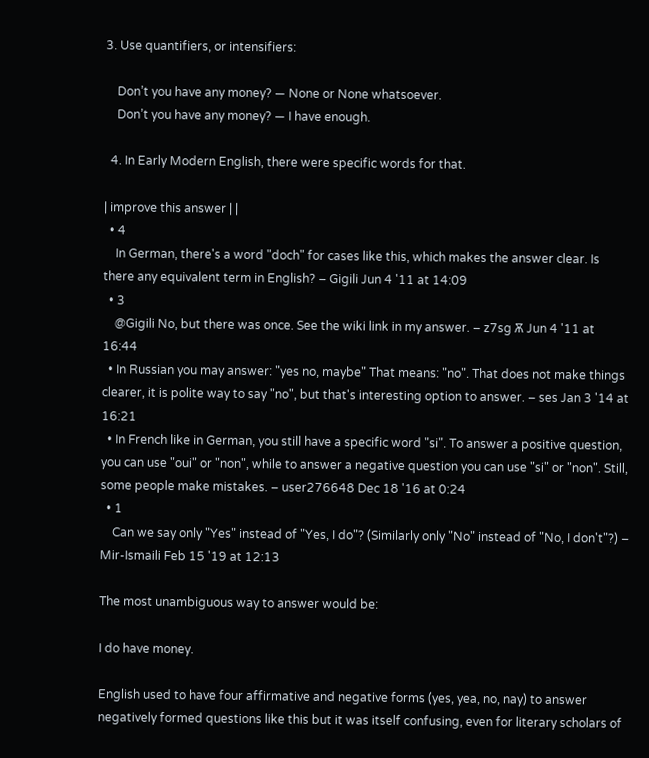3. Use quantifiers, or intensifiers:

    Don’t you have any money? — None or None whatsoever.
    Don’t you have any money? — I have enough.

  4. In Early Modern English, there were specific words for that.

| improve this answer | |
  • 4
    In German, there's a word "doch" for cases like this, which makes the answer clear. Is there any equivalent term in English? – Gigili Jun 4 '11 at 14:09
  • 3
    @Gigili No, but there was once. See the wiki link in my answer. – z7sg Ѫ Jun 4 '11 at 16:44
  • In Russian you may answer: "yes no, maybe" That means: "no". That does not make things clearer, it is polite way to say "no", but that's interesting option to answer. – ses Jan 3 '14 at 16:21
  • In French like in German, you still have a specific word "si". To answer a positive question, you can use "oui" or "non", while to answer a negative question you can use "si" or "non". Still, some people make mistakes. – user276648 Dec 18 '16 at 0:24
  • 1
    Can we say only "Yes" instead of "Yes, I do"? (Similarly only "No" instead of "No, I don't"?) – Mir-Ismaili Feb 15 '19 at 12:13

The most unambiguous way to answer would be:

I do have money.

English used to have four affirmative and negative forms (yes, yea, no, nay) to answer negatively formed questions like this but it was itself confusing, even for literary scholars of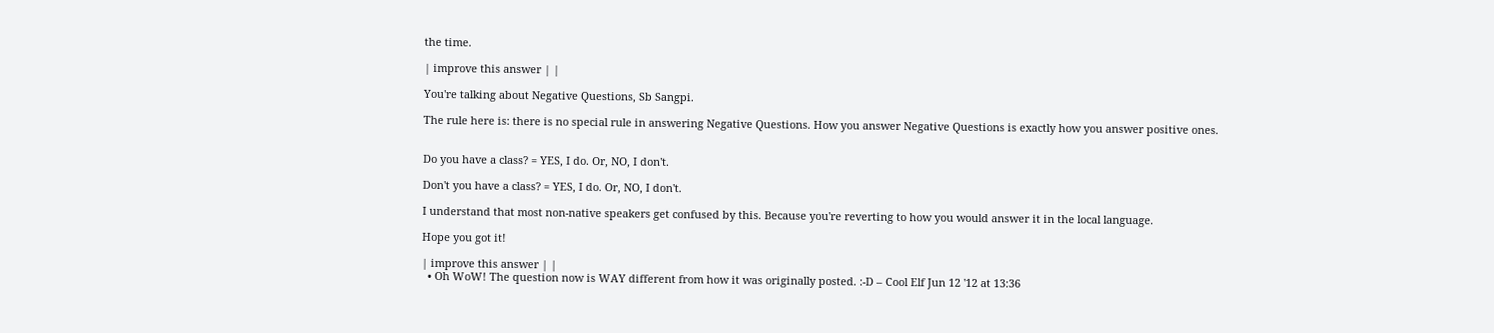the time.

| improve this answer | |

You're talking about Negative Questions, Sb Sangpi.

The rule here is: there is no special rule in answering Negative Questions. How you answer Negative Questions is exactly how you answer positive ones.


Do you have a class? = YES, I do. Or, NO, I don't.

Don't you have a class? = YES, I do. Or, NO, I don't.

I understand that most non-native speakers get confused by this. Because you're reverting to how you would answer it in the local language.

Hope you got it!

| improve this answer | |
  • Oh WoW! The question now is WAY different from how it was originally posted. :-D – Cool Elf Jun 12 '12 at 13:36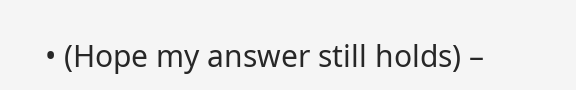• (Hope my answer still holds) –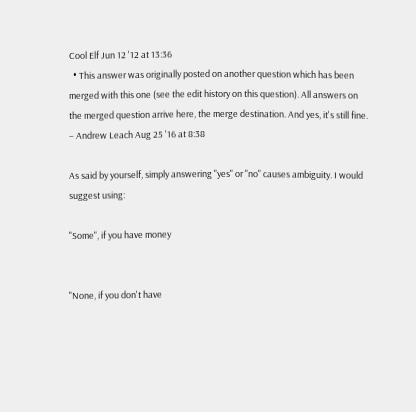Cool Elf Jun 12 '12 at 13:36
  • This answer was originally posted on another question which has been merged with this one (see the edit history on this question). All answers on the merged question arrive here, the merge destination. And yes, it's still fine. – Andrew Leach Aug 25 '16 at 8:38

As said by yourself, simply answering "yes" or "no" causes ambiguity. I would suggest using:

"Some", if you have money


"None, if you don't have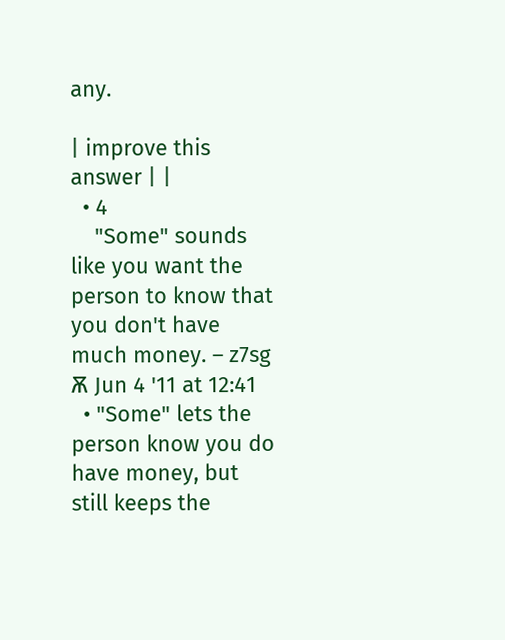any.

| improve this answer | |
  • 4
    "Some" sounds like you want the person to know that you don't have much money. – z7sg Ѫ Jun 4 '11 at 12:41
  • "Some" lets the person know you do have money, but still keeps the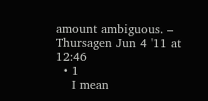amount ambiguous. – Thursagen Jun 4 '11 at 12:46
  • 1
    I mean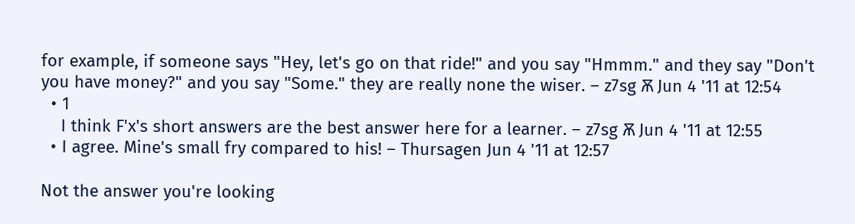for example, if someone says "Hey, let's go on that ride!" and you say "Hmmm." and they say "Don't you have money?" and you say "Some." they are really none the wiser. – z7sg Ѫ Jun 4 '11 at 12:54
  • 1
    I think F'x's short answers are the best answer here for a learner. – z7sg Ѫ Jun 4 '11 at 12:55
  • I agree. Mine's small fry compared to his! – Thursagen Jun 4 '11 at 12:57

Not the answer you're looking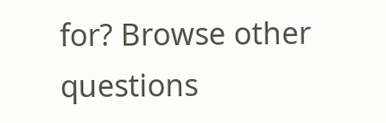for? Browse other questions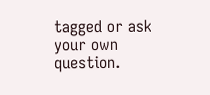tagged or ask your own question.